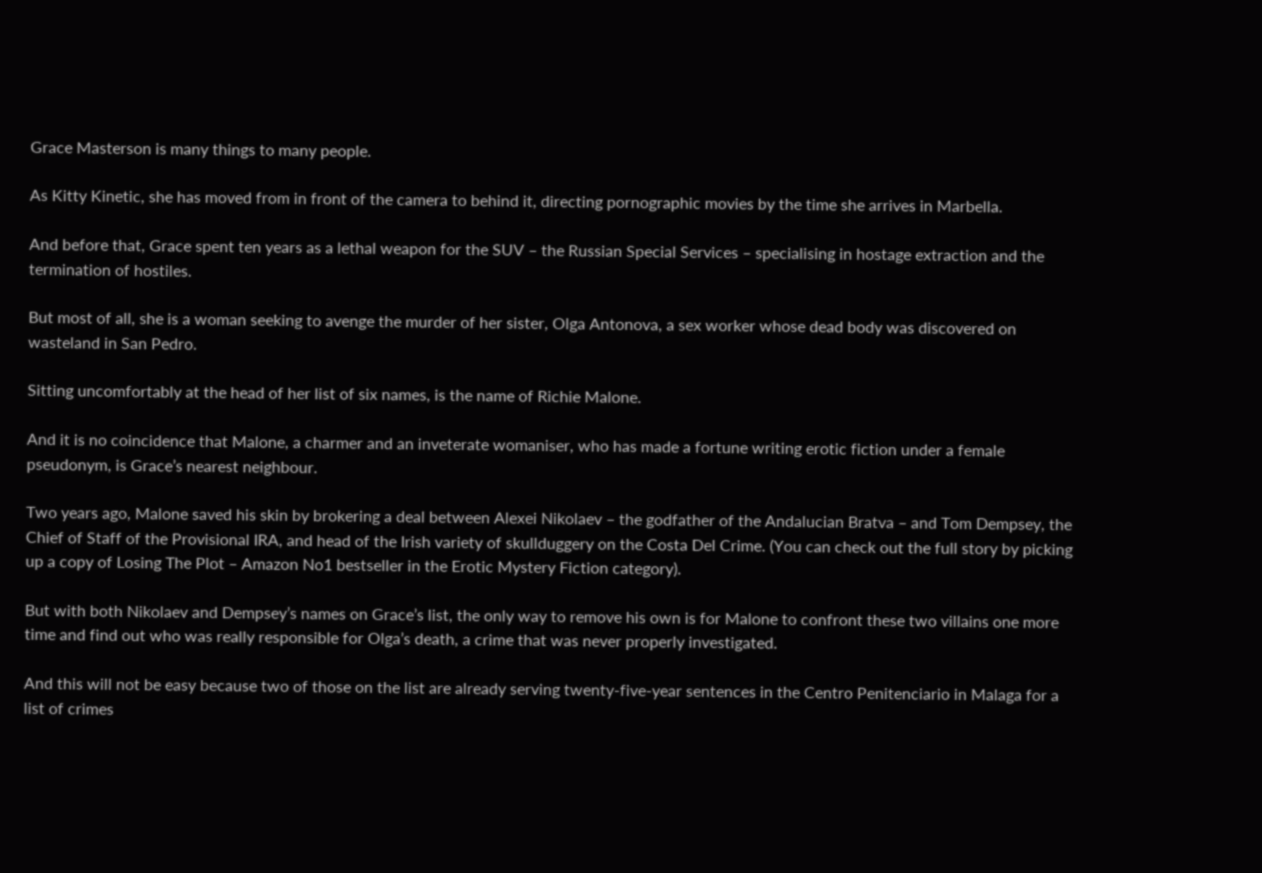Grace Masterson is many things to many people.

As Kitty Kinetic, she has moved from in front of the camera to behind it, directing pornographic movies by the time she arrives in Marbella.

And before that, Grace spent ten years as a lethal weapon for the SUV – the Russian Special Services – specialising in hostage extraction and the termination of hostiles.

But most of all, she is a woman seeking to avenge the murder of her sister, Olga Antonova, a sex worker whose dead body was discovered on wasteland in San Pedro.

Sitting uncomfortably at the head of her list of six names, is the name of Richie Malone.

And it is no coincidence that Malone, a charmer and an inveterate womaniser, who has made a fortune writing erotic fiction under a female pseudonym, is Grace’s nearest neighbour.

Two years ago, Malone saved his skin by brokering a deal between Alexei Nikolaev – the godfather of the Andalucian Bratva – and Tom Dempsey, the Chief of Staff of the Provisional IRA, and head of the Irish variety of skullduggery on the Costa Del Crime. (You can check out the full story by picking up a copy of Losing The Plot – Amazon No1 bestseller in the Erotic Mystery Fiction category).

But with both Nikolaev and Dempsey’s names on Grace’s list, the only way to remove his own is for Malone to confront these two villains one more time and find out who was really responsible for Olga’s death, a crime that was never properly investigated.

And this will not be easy because two of those on the list are already serving twenty-five-year sentences in the Centro Penitenciario in Malaga for a list of crimes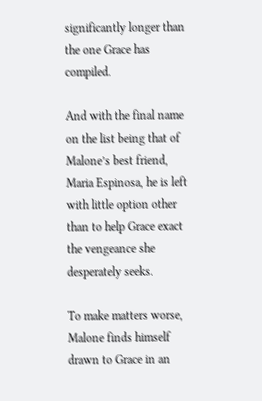significantly longer than the one Grace has compiled.

And with the final name on the list being that of Malone’s best friend, Maria Espinosa, he is left with little option other than to help Grace exact the vengeance she desperately seeks.

To make matters worse, Malone finds himself drawn to Grace in an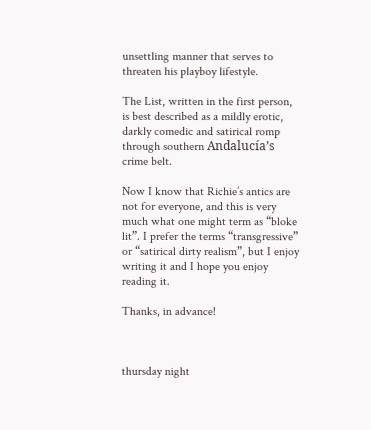unsettling manner that serves to threaten his playboy lifestyle.

The List, written in the first person, is best described as a mildly erotic, darkly comedic and satirical romp through southern Andalucía’s crime belt.

Now I know that Richie’s antics are not for everyone, and this is very much what one might term as “bloke lit”. I prefer the terms “transgressive” or “satirical dirty realism”, but I enjoy writing it and I hope you enjoy reading it.

Thanks, in advance!



thursday night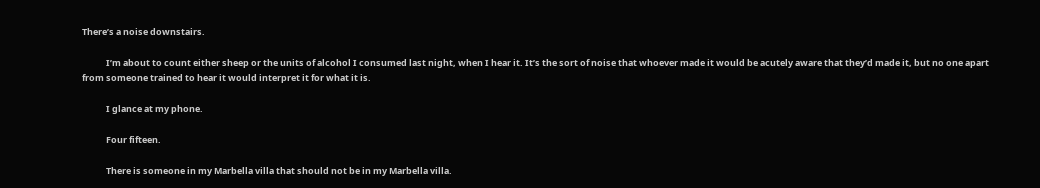There’s a noise downstairs.

            I’m about to count either sheep or the units of alcohol I consumed last night, when I hear it. It’s the sort of noise that whoever made it would be acutely aware that they’d made it, but no one apart from someone trained to hear it would interpret it for what it is.

            I glance at my phone.

            Four fifteen.

            There is someone in my Marbella villa that should not be in my Marbella villa.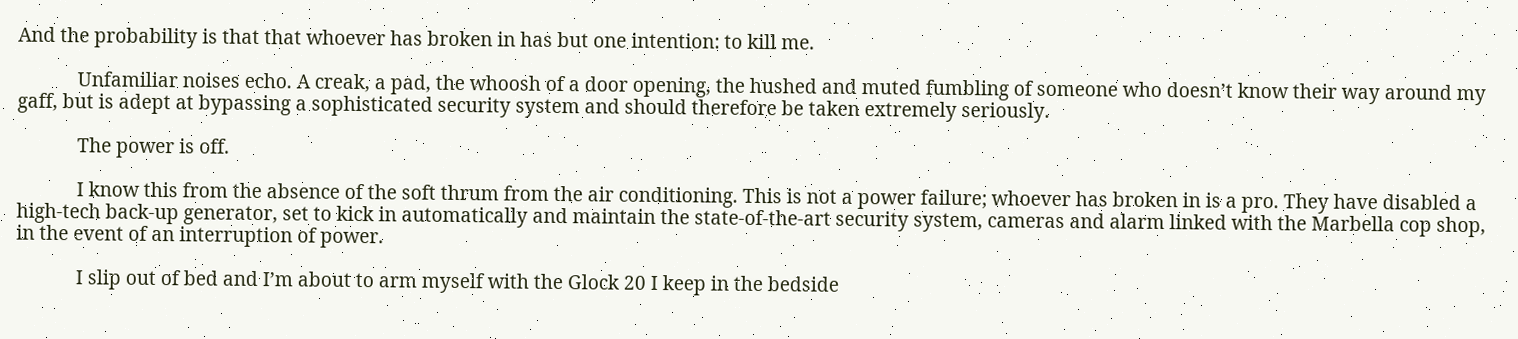And the probability is that that whoever has broken in has but one intention: to kill me.

            Unfamiliar noises echo. A creak, a pad, the whoosh of a door opening, the hushed and muted fumbling of someone who doesn’t know their way around my gaff, but is adept at bypassing a sophisticated security system and should therefore be taken extremely seriously.

            The power is off.

            I know this from the absence of the soft thrum from the air conditioning. This is not a power failure; whoever has broken in is a pro. They have disabled a high-tech back-up generator, set to kick in automatically and maintain the state-of-the-art security system, cameras and alarm linked with the Marbella cop shop, in the event of an interruption of power.

            I slip out of bed and I’m about to arm myself with the Glock 20 I keep in the bedside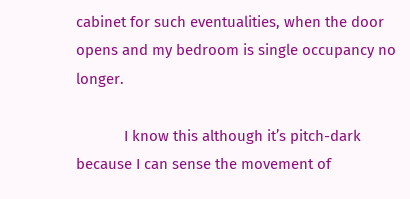cabinet for such eventualities, when the door opens and my bedroom is single occupancy no longer.

            I know this although it’s pitch-dark because I can sense the movement of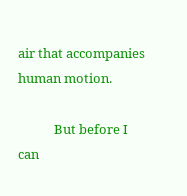air that accompanies human motion.

            But before I can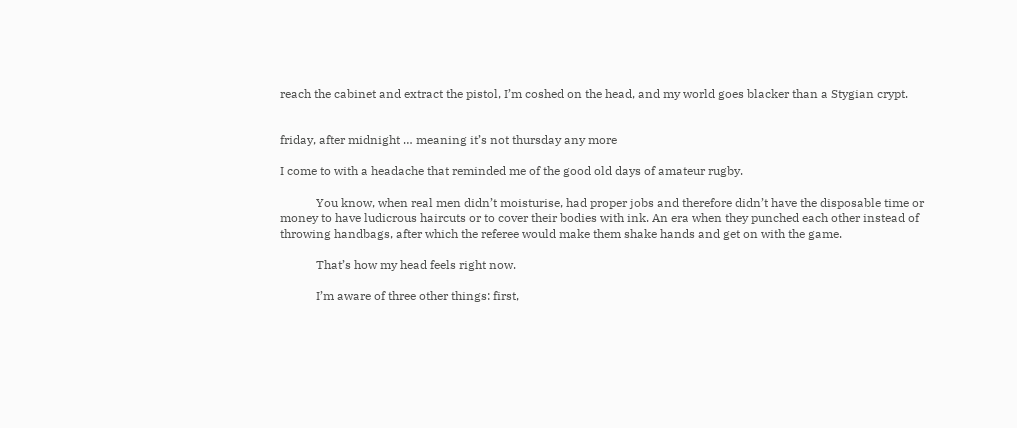reach the cabinet and extract the pistol, I’m coshed on the head, and my world goes blacker than a Stygian crypt.


friday, after midnight … meaning it’s not thursday any more

I come to with a headache that reminded me of the good old days of amateur rugby.

            You know, when real men didn’t moisturise, had proper jobs and therefore didn’t have the disposable time or money to have ludicrous haircuts or to cover their bodies with ink. An era when they punched each other instead of throwing handbags, after which the referee would make them shake hands and get on with the game.

            That’s how my head feels right now.

            I’m aware of three other things: first,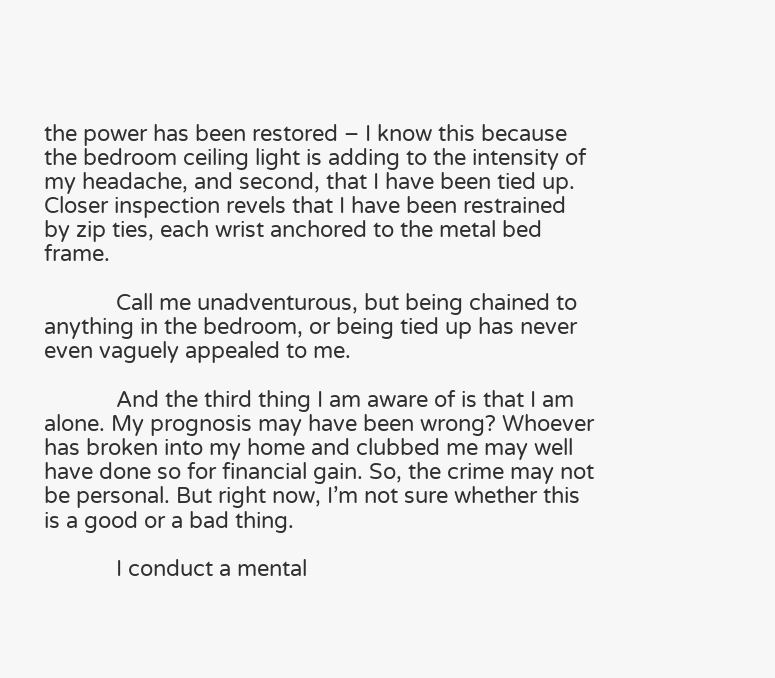the power has been restored – I know this because the bedroom ceiling light is adding to the intensity of my headache, and second, that I have been tied up. Closer inspection revels that I have been restrained by zip ties, each wrist anchored to the metal bed frame.

            Call me unadventurous, but being chained to anything in the bedroom, or being tied up has never even vaguely appealed to me.

            And the third thing I am aware of is that I am alone. My prognosis may have been wrong? Whoever has broken into my home and clubbed me may well have done so for financial gain. So, the crime may not be personal. But right now, I’m not sure whether this is a good or a bad thing.

            I conduct a mental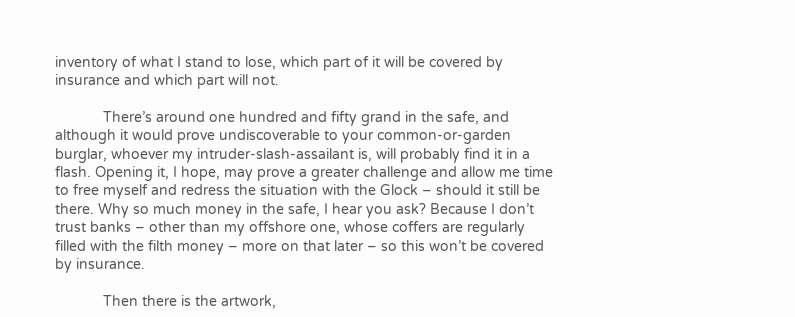inventory of what I stand to lose, which part of it will be covered by insurance and which part will not.

            There’s around one hundred and fifty grand in the safe, and although it would prove undiscoverable to your common-or-garden burglar, whoever my intruder-slash-assailant is, will probably find it in a flash. Opening it, I hope, may prove a greater challenge and allow me time to free myself and redress the situation with the Glock – should it still be there. Why so much money in the safe, I hear you ask? Because I don’t trust banks – other than my offshore one, whose coffers are regularly filled with the filth money – more on that later – so this won’t be covered by insurance.

            Then there is the artwork,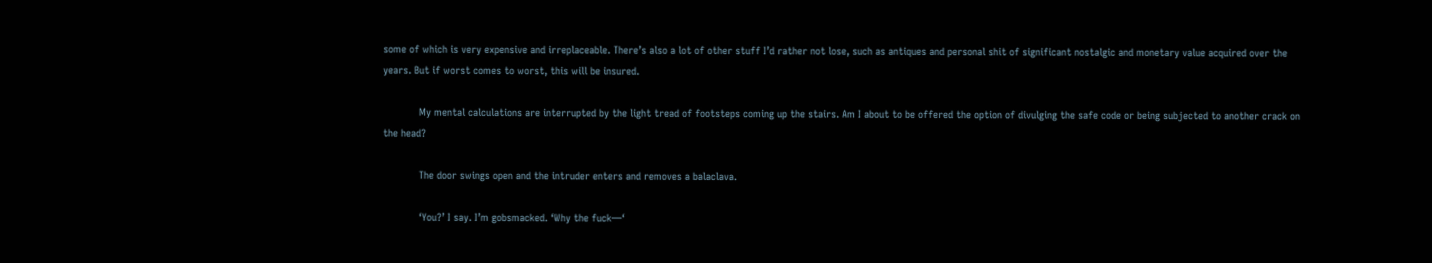some of which is very expensive and irreplaceable. There’s also a lot of other stuff I’d rather not lose, such as antiques and personal shit of significant nostalgic and monetary value acquired over the years. But if worst comes to worst, this will be insured.

            My mental calculations are interrupted by the light tread of footsteps coming up the stairs. Am I about to be offered the option of divulging the safe code or being subjected to another crack on the head?

            The door swings open and the intruder enters and removes a balaclava.

            ‘You?’ I say. I’m gobsmacked. ‘Why the fuck—‘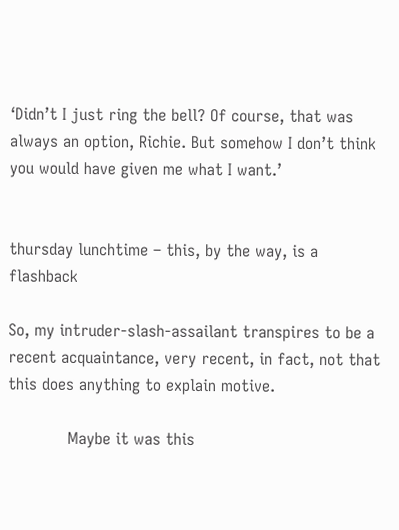‘Didn’t I just ring the bell? Of course, that was always an option, Richie. But somehow I don’t think you would have given me what I want.’


thursday lunchtime – this, by the way, is a flashback

So, my intruder-slash-assailant transpires to be a recent acquaintance, very recent, in fact, not that this does anything to explain motive.

            Maybe it was this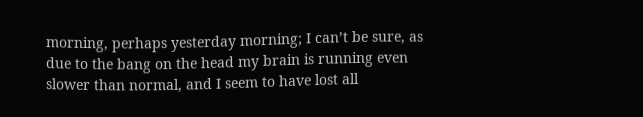morning, perhaps yesterday morning; I can’t be sure, as due to the bang on the head my brain is running even slower than normal, and I seem to have lost all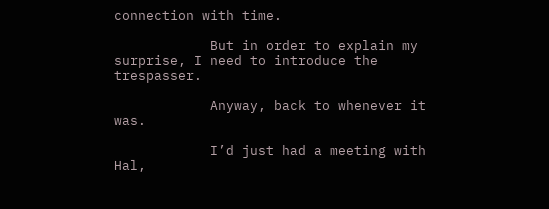connection with time.

            But in order to explain my surprise, I need to introduce the trespasser.

            Anyway, back to whenever it was.

            I’d just had a meeting with Hal,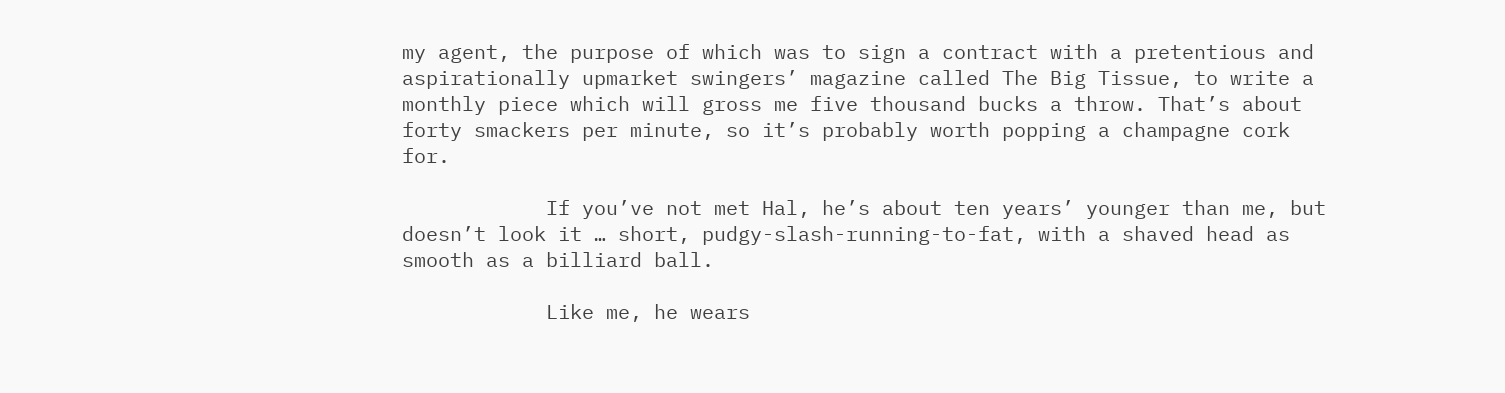my agent, the purpose of which was to sign a contract with a pretentious and aspirationally upmarket swingers’ magazine called The Big Tissue, to write a monthly piece which will gross me five thousand bucks a throw. That’s about forty smackers per minute, so it’s probably worth popping a champagne cork for.

            If you’ve not met Hal, he’s about ten years’ younger than me, but doesn’t look it … short, pudgy-slash-running-to-fat, with a shaved head as smooth as a billiard ball.

            Like me, he wears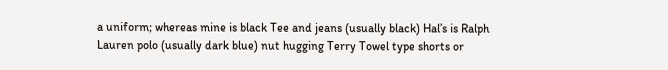a uniform; whereas mine is black Tee and jeans (usually black) Hal’s is Ralph Lauren polo (usually dark blue) nut hugging Terry Towel type shorts or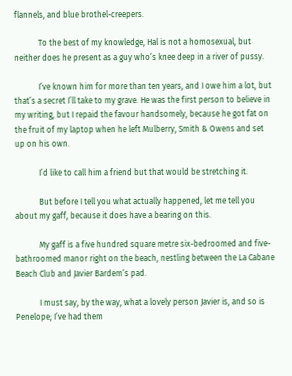flannels, and blue brothel-creepers.

            To the best of my knowledge, Hal is not a homosexual, but neither does he present as a guy who’s knee deep in a river of pussy.

            I’ve known him for more than ten years, and I owe him a lot, but that’s a secret I’ll take to my grave. He was the first person to believe in my writing, but I repaid the favour handsomely, because he got fat on the fruit of my laptop when he left Mulberry, Smith & Owens and set up on his own.

            I’d like to call him a friend but that would be stretching it.

            But before I tell you what actually happened, let me tell you about my gaff, because it does have a bearing on this.

            My gaff is a five hundred square metre six-bedroomed and five-bathroomed manor right on the beach, nestling between the La Cabane Beach Club and Javier Bardem’s pad.

            I must say, by the way, what a lovely person Javier is, and so is Penelope; I’ve had them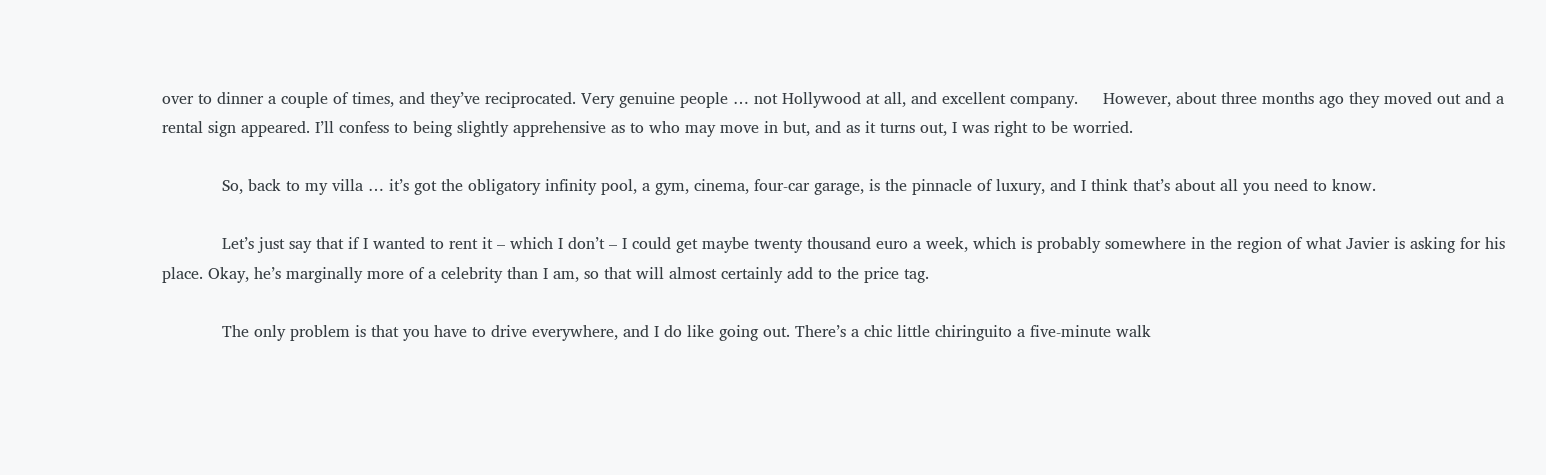over to dinner a couple of times, and they’ve reciprocated. Very genuine people … not Hollywood at all, and excellent company.     However, about three months ago they moved out and a rental sign appeared. I’ll confess to being slightly apprehensive as to who may move in but, and as it turns out, I was right to be worried.

            So, back to my villa … it’s got the obligatory infinity pool, a gym, cinema, four-car garage, is the pinnacle of luxury, and I think that’s about all you need to know.

            Let’s just say that if I wanted to rent it – which I don’t – I could get maybe twenty thousand euro a week, which is probably somewhere in the region of what Javier is asking for his place. Okay, he’s marginally more of a celebrity than I am, so that will almost certainly add to the price tag.

            The only problem is that you have to drive everywhere, and I do like going out. There’s a chic little chiringuito a five-minute walk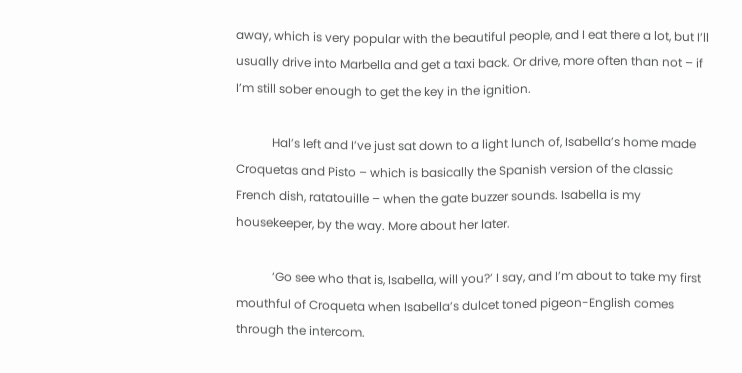away, which is very popular with the beautiful people, and I eat there a lot, but I’ll usually drive into Marbella and get a taxi back. Or drive, more often than not – if I’m still sober enough to get the key in the ignition.

            Hal’s left and I’ve just sat down to a light lunch of, Isabella’s home made Croquetas and Pisto – which is basically the Spanish version of the classic French dish, ratatouille – when the gate buzzer sounds. Isabella is my housekeeper, by the way. More about her later.

            ‘Go see who that is, Isabella, will you?’ I say, and I’m about to take my first mouthful of Croqueta when Isabella’s dulcet toned pigeon-English comes through the intercom.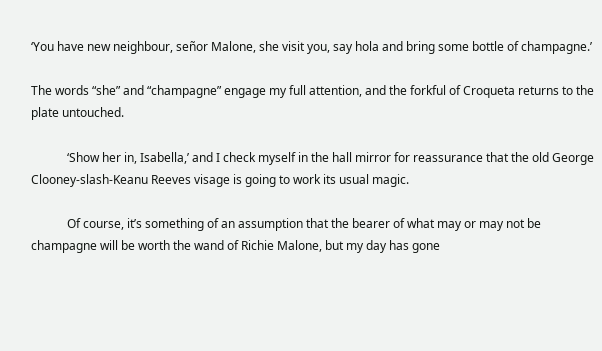‘You have new neighbour, señor Malone, she visit you, say hola and bring some bottle of champagne.’

The words “she” and “champagne” engage my full attention, and the forkful of Croqueta returns to the plate untouched.

            ‘Show her in, Isabella,’ and I check myself in the hall mirror for reassurance that the old George Clooney-slash-Keanu Reeves visage is going to work its usual magic.

            Of course, it’s something of an assumption that the bearer of what may or may not be champagne will be worth the wand of Richie Malone, but my day has gone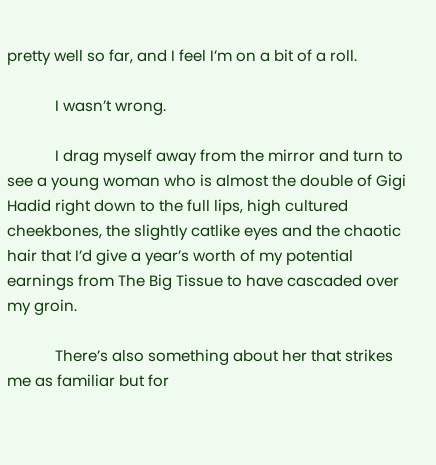pretty well so far, and I feel I’m on a bit of a roll.

            I wasn’t wrong.

            I drag myself away from the mirror and turn to see a young woman who is almost the double of Gigi Hadid right down to the full lips, high cultured cheekbones, the slightly catlike eyes and the chaotic hair that I’d give a year’s worth of my potential earnings from The Big Tissue to have cascaded over my groin.

            There’s also something about her that strikes me as familiar but for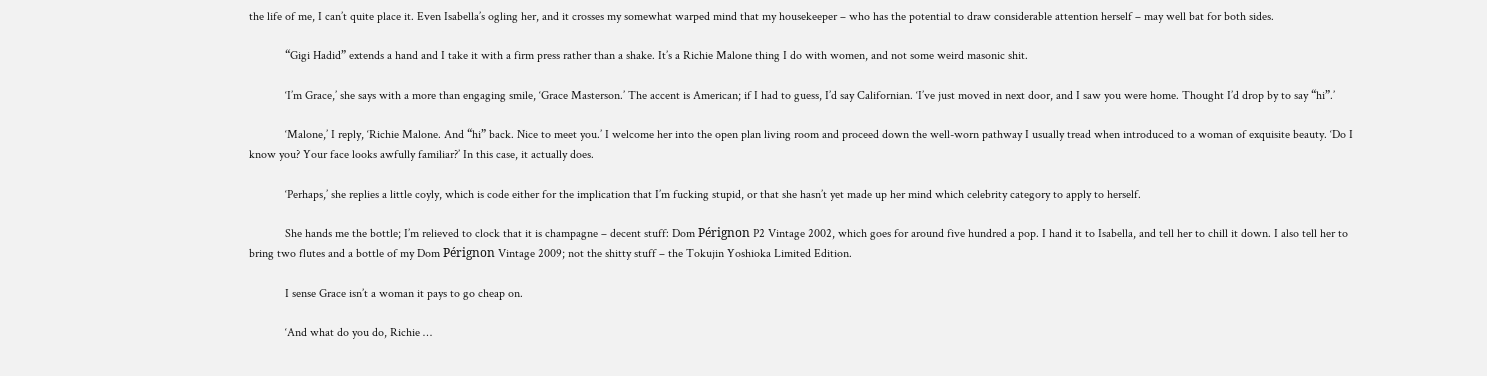the life of me, I can’t quite place it. Even Isabella’s ogling her, and it crosses my somewhat warped mind that my housekeeper – who has the potential to draw considerable attention herself – may well bat for both sides.

            “Gigi Hadid” extends a hand and I take it with a firm press rather than a shake. It’s a Richie Malone thing I do with women, and not some weird masonic shit.

            ‘I’m Grace,’ she says with a more than engaging smile, ‘Grace Masterson.’ The accent is American; if I had to guess, I’d say Californian. ‘I’ve just moved in next door, and I saw you were home. Thought I’d drop by to say “hi”.’

            ‘Malone,’ I reply, ‘Richie Malone. And “hi” back. Nice to meet you.’ I welcome her into the open plan living room and proceed down the well-worn pathway I usually tread when introduced to a woman of exquisite beauty. ‘Do I know you? Your face looks awfully familiar?’ In this case, it actually does.

            ‘Perhaps,’ she replies a little coyly, which is code either for the implication that I’m fucking stupid, or that she hasn’t yet made up her mind which celebrity category to apply to herself.

            She hands me the bottle; I’m relieved to clock that it is champagne – decent stuff: Dom Pérignon P2 Vintage 2002, which goes for around five hundred a pop. I hand it to Isabella, and tell her to chill it down. I also tell her to bring two flutes and a bottle of my Dom Pérignon Vintage 2009; not the shitty stuff – the Tokujin Yoshioka Limited Edition.

            I sense Grace isn’t a woman it pays to go cheap on.

            ‘And what do you do, Richie …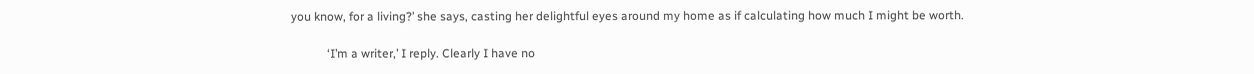you know, for a living?’ she says, casting her delightful eyes around my home as if calculating how much I might be worth.

            ‘I’m a writer,’ I reply. Clearly I have no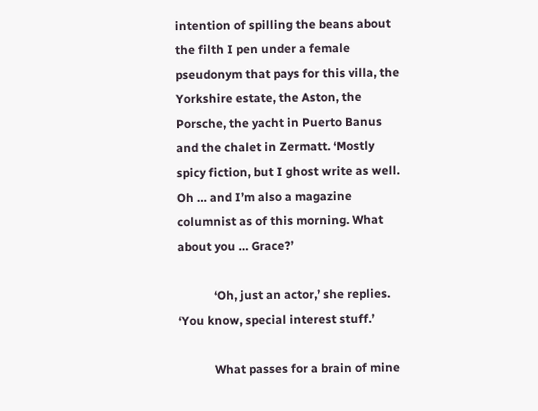intention of spilling the beans about the filth I pen under a female pseudonym that pays for this villa, the Yorkshire estate, the Aston, the Porsche, the yacht in Puerto Banus and the chalet in Zermatt. ‘Mostly spicy fiction, but I ghost write as well. Oh … and I’m also a magazine columnist as of this morning. What about you … Grace?’

            ‘Oh, just an actor,’ she replies. ‘You know, special interest stuff.’

            What passes for a brain of mine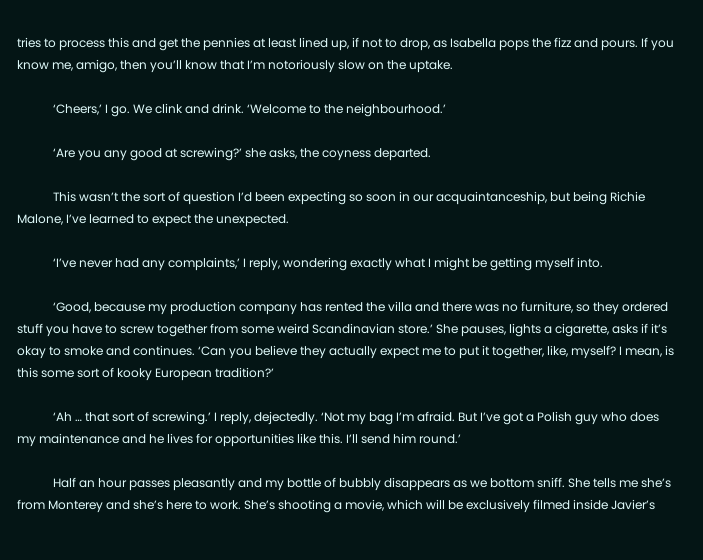tries to process this and get the pennies at least lined up, if not to drop, as Isabella pops the fizz and pours. If you know me, amigo, then you’ll know that I’m notoriously slow on the uptake.

            ‘Cheers,’ I go. We clink and drink. ‘Welcome to the neighbourhood.’

            ‘Are you any good at screwing?’ she asks, the coyness departed.

            This wasn’t the sort of question I’d been expecting so soon in our acquaintanceship, but being Richie Malone, I’ve learned to expect the unexpected.

            ‘I’ve never had any complaints,’ I reply, wondering exactly what I might be getting myself into.

            ‘Good, because my production company has rented the villa and there was no furniture, so they ordered stuff you have to screw together from some weird Scandinavian store.’ She pauses, lights a cigarette, asks if it’s okay to smoke and continues. ‘Can you believe they actually expect me to put it together, like, myself? I mean, is this some sort of kooky European tradition?’

            ‘Ah … that sort of screwing.’ I reply, dejectedly. ‘Not my bag I’m afraid. But I’ve got a Polish guy who does my maintenance and he lives for opportunities like this. I’ll send him round.’

            Half an hour passes pleasantly and my bottle of bubbly disappears as we bottom sniff. She tells me she’s from Monterey and she’s here to work. She’s shooting a movie, which will be exclusively filmed inside Javier’s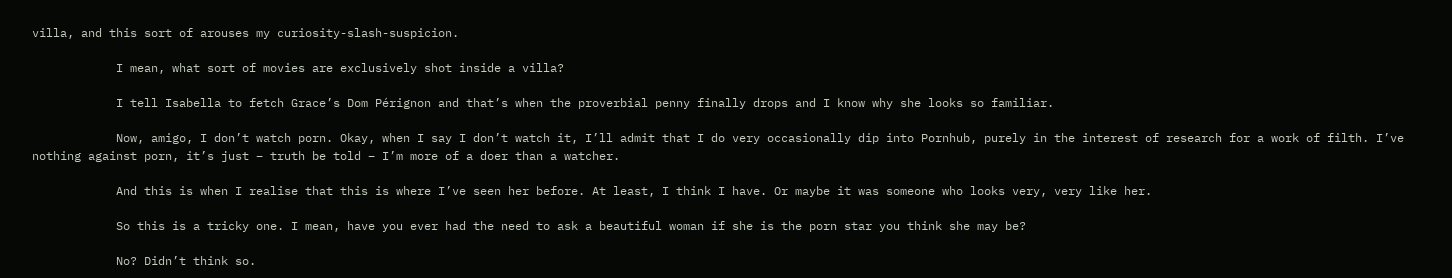villa, and this sort of arouses my curiosity-slash-suspicion.

            I mean, what sort of movies are exclusively shot inside a villa?

            I tell Isabella to fetch Grace’s Dom Pérignon and that’s when the proverbial penny finally drops and I know why she looks so familiar.

            Now, amigo, I don’t watch porn. Okay, when I say I don’t watch it, I’ll admit that I do very occasionally dip into Pornhub, purely in the interest of research for a work of filth. I’ve nothing against porn, it’s just – truth be told – I’m more of a doer than a watcher.

            And this is when I realise that this is where I’ve seen her before. At least, I think I have. Or maybe it was someone who looks very, very like her.

            So this is a tricky one. I mean, have you ever had the need to ask a beautiful woman if she is the porn star you think she may be?

            No? Didn’t think so.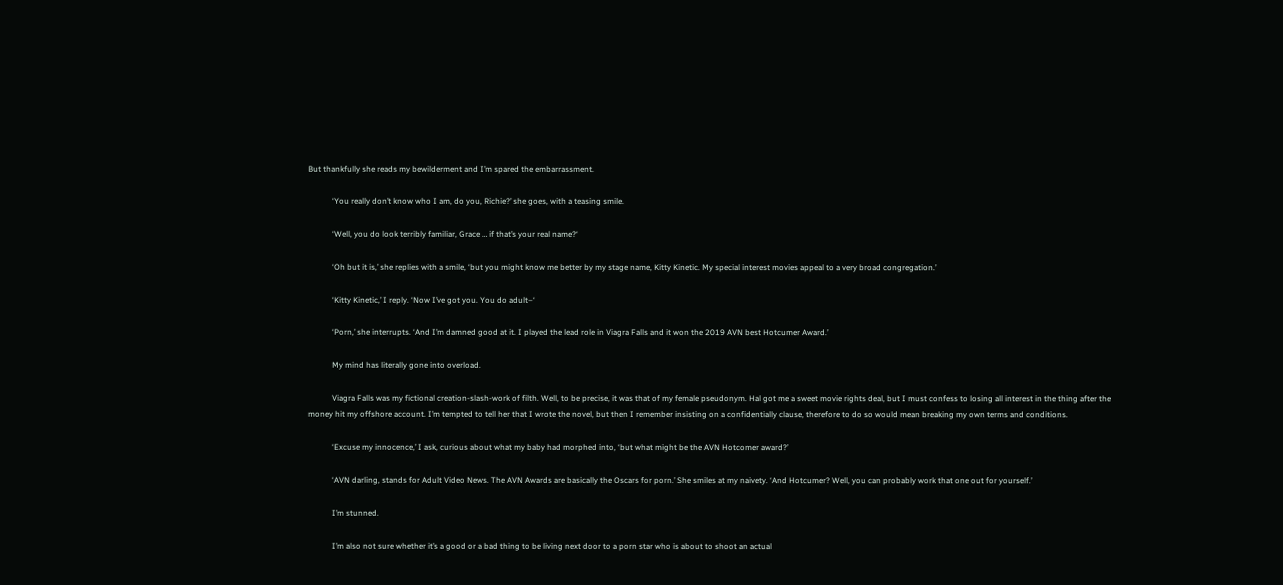But thankfully she reads my bewilderment and I’m spared the embarrassment.

            ‘You really don’t know who I am, do you, Richie?’ she goes, with a teasing smile.

            ‘Well, you do look terribly familiar, Grace … if that’s your real name?‘

            ‘Oh but it is,’ she replies with a smile, ‘but you might know me better by my stage name, Kitty Kinetic. My special interest movies appeal to a very broad congregation.’

            ‘Kitty Kinetic,’ I reply. ‘Now I’ve got you. You do adult–‘

            ‘Porn,’ she interrupts. ‘And I’m damned good at it. I played the lead role in Viagra Falls and it won the 2019 AVN best Hotcumer Award.’

            My mind has literally gone into overload.

            Viagra Falls was my fictional creation-slash-work of filth. Well, to be precise, it was that of my female pseudonym. Hal got me a sweet movie rights deal, but I must confess to losing all interest in the thing after the money hit my offshore account. I’m tempted to tell her that I wrote the novel, but then I remember insisting on a confidentially clause, therefore to do so would mean breaking my own terms and conditions.

            ‘Excuse my innocence,’ I ask, curious about what my baby had morphed into, ‘but what might be the AVN Hotcomer award?’

            ‘AVN darling, stands for Adult Video News. The AVN Awards are basically the Oscars for porn.’ She smiles at my naivety. ‘And Hotcumer? Well, you can probably work that one out for yourself.’

            I’m stunned.

            I’m also not sure whether it’s a good or a bad thing to be living next door to a porn star who is about to shoot an actual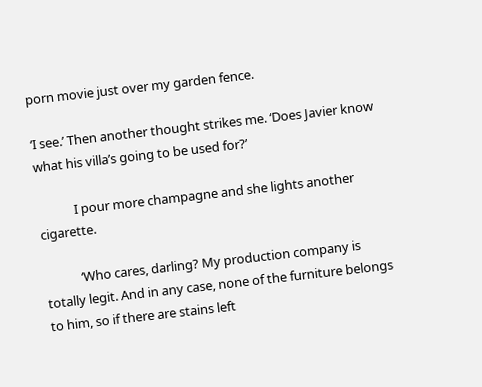porn movie just over my garden fence.

‘I see.’ Then another thought strikes me. ‘Does Javier know what his villa’s going to be used for?’

            I pour more champagne and she lights another cigarette.

            ‘Who cares, darling? My production company is totally legit. And in any case, none of the furniture belongs to him, so if there are stains left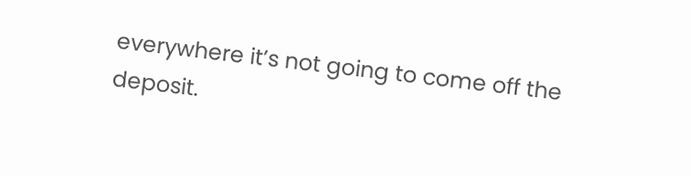everywhere it’s not going to come off the deposit.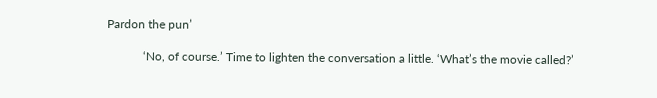Pardon the pun’

            ‘No, of course.’ Time to lighten the conversation a little. ‘What’s the movie called?’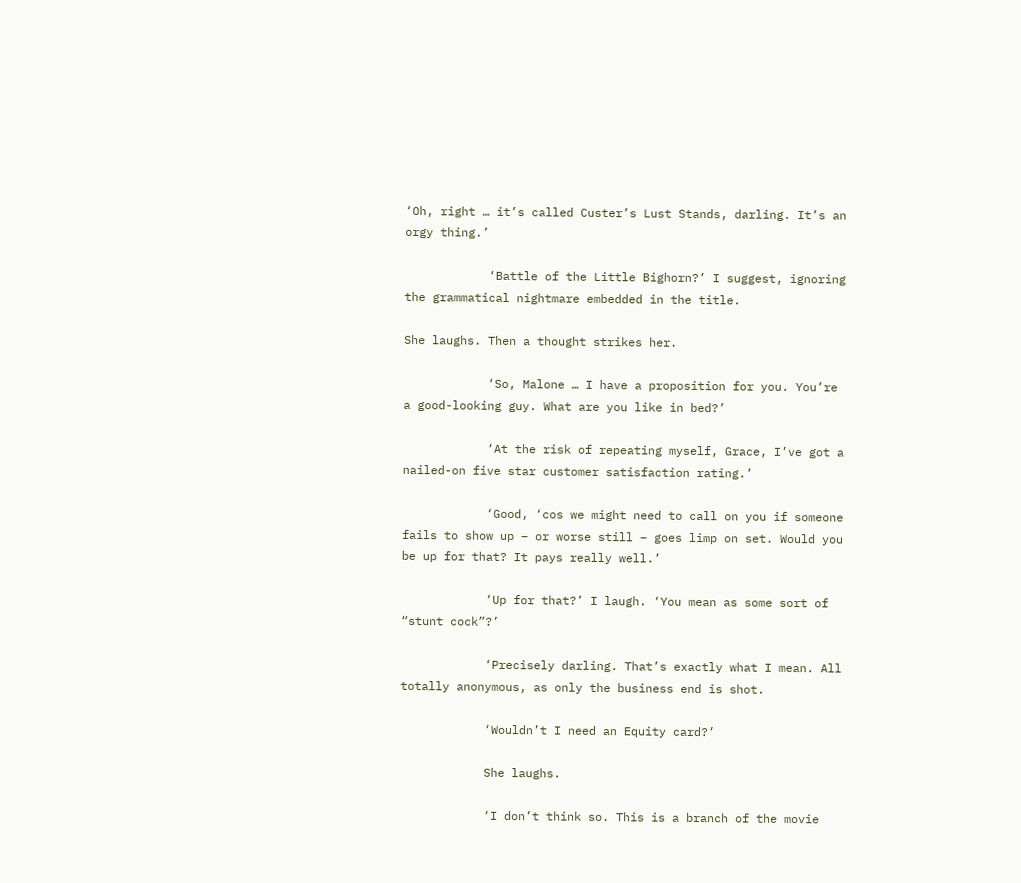‘Oh, right … it’s called Custer’s Lust Stands, darling. It’s an orgy thing.’

            ‘Battle of the Little Bighorn?’ I suggest, ignoring the grammatical nightmare embedded in the title.

She laughs. Then a thought strikes her.

            ‘So, Malone … I have a proposition for you. You’re a good-looking guy. What are you like in bed?’

            ‘At the risk of repeating myself, Grace, I’ve got a nailed-on five star customer satisfaction rating.’

            ‘Good, ‘cos we might need to call on you if someone fails to show up – or worse still – goes limp on set. Would you be up for that? It pays really well.’

            ‘Up for that?’ I laugh. ‘You mean as some sort of “stunt cock”?’

            ‘Precisely darling. That’s exactly what I mean. All totally anonymous, as only the business end is shot.

            ‘Wouldn’t I need an Equity card?’

            She laughs.

            ‘I don’t think so. This is a branch of the movie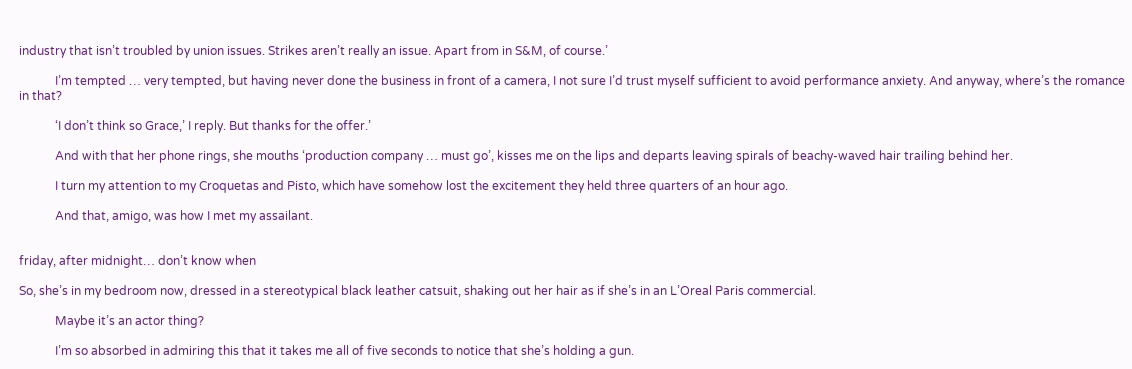industry that isn’t troubled by union issues. Strikes aren’t really an issue. Apart from in S&M, of course.’

            I’m tempted … very tempted, but having never done the business in front of a camera, I not sure I’d trust myself sufficient to avoid performance anxiety. And anyway, where’s the romance in that?

            ‘I don’t think so Grace,’ I reply. But thanks for the offer.’

            And with that her phone rings, she mouths ‘production company … must go’, kisses me on the lips and departs leaving spirals of beachy-waved hair trailing behind her.

            I turn my attention to my Croquetas and Pisto, which have somehow lost the excitement they held three quarters of an hour ago.

            And that, amigo, was how I met my assailant.


friday, after midnight… don’t know when

So, she’s in my bedroom now, dressed in a stereotypical black leather catsuit, shaking out her hair as if she’s in an L’Oreal Paris commercial.

            Maybe it’s an actor thing?

            I’m so absorbed in admiring this that it takes me all of five seconds to notice that she’s holding a gun.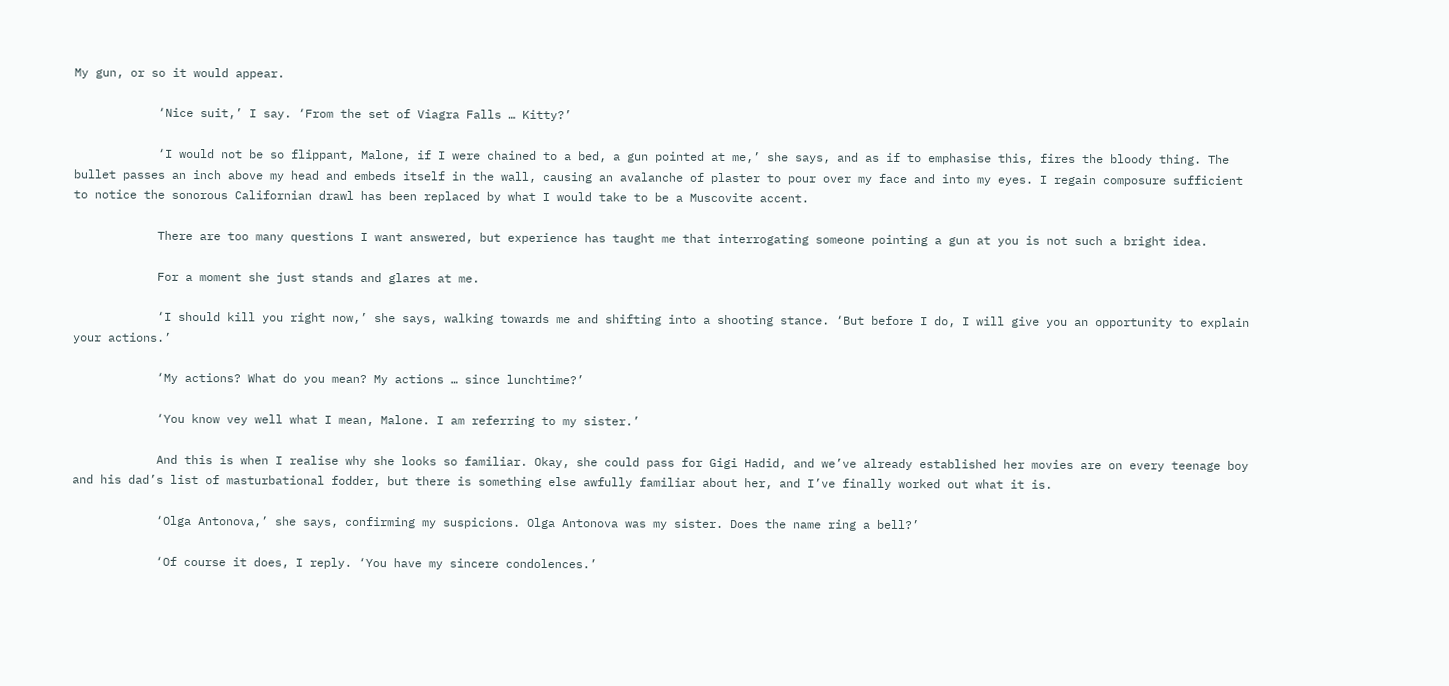My gun, or so it would appear.

            ‘Nice suit,’ I say. ‘From the set of Viagra Falls … Kitty?’

            ‘I would not be so flippant, Malone, if I were chained to a bed, a gun pointed at me,’ she says, and as if to emphasise this, fires the bloody thing. The bullet passes an inch above my head and embeds itself in the wall, causing an avalanche of plaster to pour over my face and into my eyes. I regain composure sufficient to notice the sonorous Californian drawl has been replaced by what I would take to be a Muscovite accent.

            There are too many questions I want answered, but experience has taught me that interrogating someone pointing a gun at you is not such a bright idea.

            For a moment she just stands and glares at me.

            ‘I should kill you right now,’ she says, walking towards me and shifting into a shooting stance. ‘But before I do, I will give you an opportunity to explain your actions.’

            ‘My actions? What do you mean? My actions … since lunchtime?’

            ‘You know vey well what I mean, Malone. I am referring to my sister.’

            And this is when I realise why she looks so familiar. Okay, she could pass for Gigi Hadid, and we’ve already established her movies are on every teenage boy and his dad’s list of masturbational fodder, but there is something else awfully familiar about her, and I’ve finally worked out what it is.

            ‘Olga Antonova,’ she says, confirming my suspicions. Olga Antonova was my sister. Does the name ring a bell?’

            ‘Of course it does, I reply. ‘You have my sincere condolences.’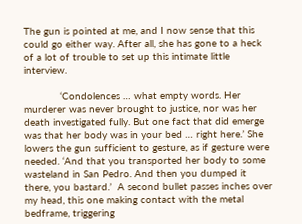The gun is pointed at me, and I now sense that this could go either way. After all, she has gone to a heck of a lot of trouble to set up this intimate little interview.

            ‘Condolences … what empty words. Her murderer was never brought to justice, nor was her death investigated fully. But one fact that did emerge was that her body was in your bed … right here.’ She lowers the gun sufficient to gesture, as if gesture were needed. ‘And that you transported her body to some wasteland in San Pedro. And then you dumped it there, you bastard.’  A second bullet passes inches over my head, this one making contact with the metal bedframe, triggering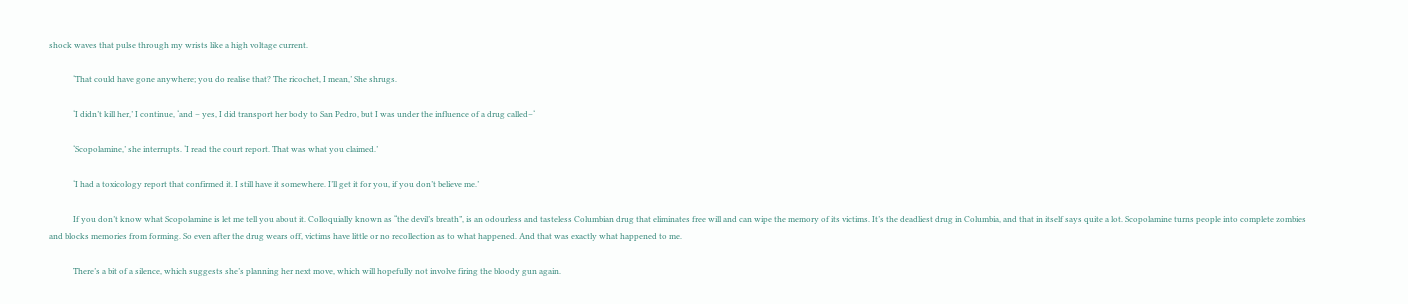shock waves that pulse through my wrists like a high voltage current.

            ‘That could have gone anywhere; you do realise that? The ricochet, I mean,’ She shrugs.

            ‘I didn’t kill her,’ I continue, ‘and – yes, I did transport her body to San Pedro, but I was under the influence of a drug called–‘

            ‘Scopolamine,’ she interrupts. ‘I read the court report. That was what you claimed.’

            ‘I had a toxicology report that confirmed it. I still have it somewhere. I’ll get it for you, if you don’t believe me.’

            If you don’t know what Scopolamine is let me tell you about it. Colloquially known as “the devil’s breath”, is an odourless and tasteless Columbian drug that eliminates free will and can wipe the memory of its victims. It’s the deadliest drug in Columbia, and that in itself says quite a lot. Scopolamine turns people into complete zombies and blocks memories from forming. So even after the drug wears off, victims have little or no recollection as to what happened. And that was exactly what happened to me.

            There’s a bit of a silence, which suggests she’s planning her next move, which will hopefully not involve firing the bloody gun again.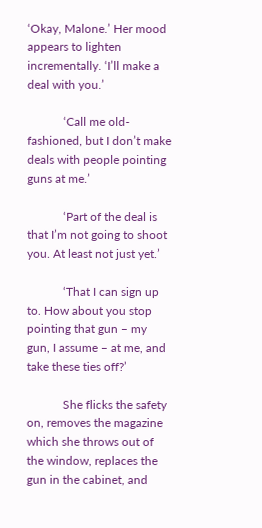‘Okay, Malone.’ Her mood appears to lighten incrementally. ‘I’ll make a deal with you.’

            ‘Call me old-fashioned, but I don’t make deals with people pointing guns at me.’

            ‘Part of the deal is that I’m not going to shoot you. At least not just yet.’

            ‘That I can sign up to. How about you stop pointing that gun – my gun, I assume – at me, and take these ties off?’

            She flicks the safety on, removes the magazine which she throws out of the window, replaces the gun in the cabinet, and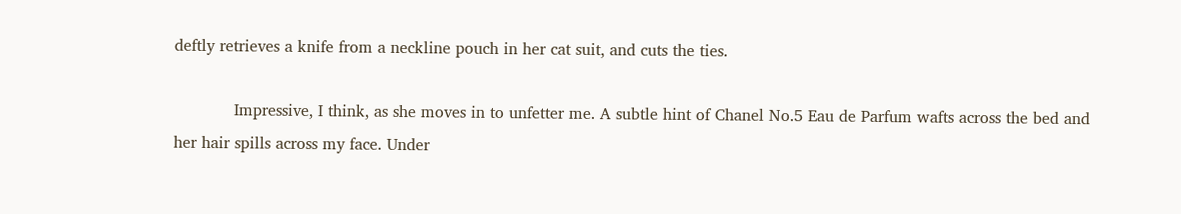deftly retrieves a knife from a neckline pouch in her cat suit, and cuts the ties.

            Impressive, I think, as she moves in to unfetter me. A subtle hint of Chanel No.5 Eau de Parfum wafts across the bed and her hair spills across my face. Under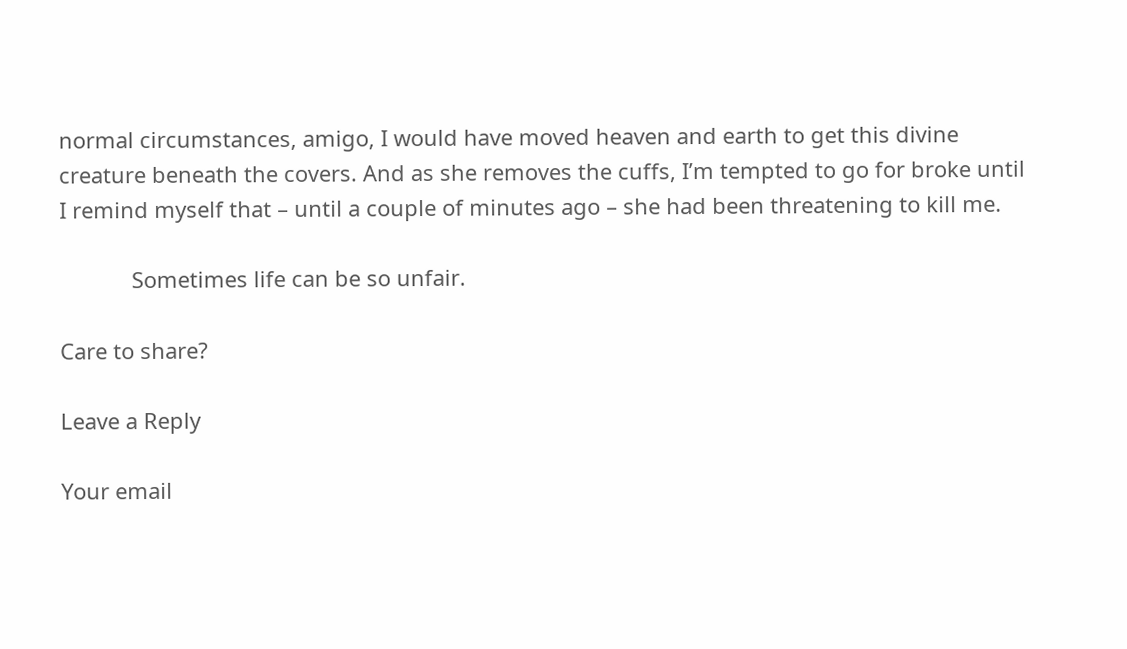normal circumstances, amigo, I would have moved heaven and earth to get this divine creature beneath the covers. And as she removes the cuffs, I’m tempted to go for broke until I remind myself that – until a couple of minutes ago – she had been threatening to kill me.

            Sometimes life can be so unfair.

Care to share?

Leave a Reply

Your email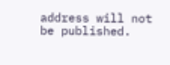address will not be published.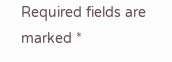Required fields are marked *